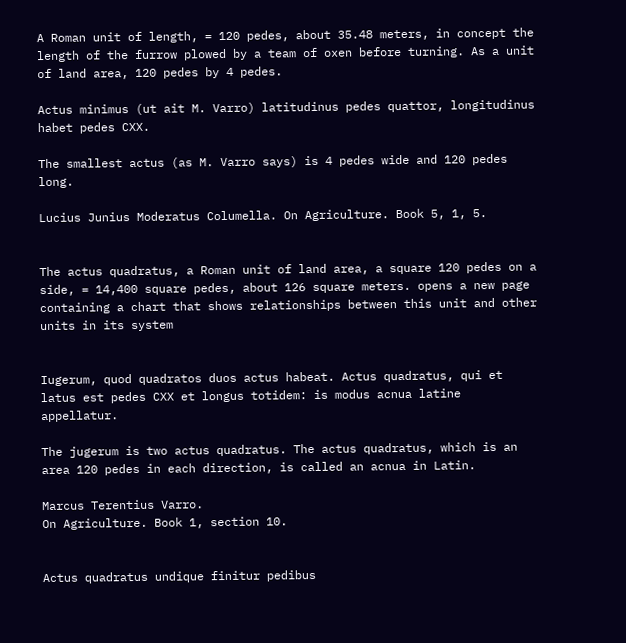A Roman unit of length, = 120 pedes, about 35.48 meters, in concept the length of the furrow plowed by a team of oxen before turning. As a unit of land area, 120 pedes by 4 pedes.

Actus minimus (ut ait M. Varro) latitudinus pedes quattor, longitudinus habet pedes CXX.

The smallest actus (as M. Varro says) is 4 pedes wide and 120 pedes long.

Lucius Junius Moderatus Columella. On Agriculture. Book 5, 1, 5.


The actus quadratus, a Roman unit of land area, a square 120 pedes on a side, = 14,400 square pedes, about 126 square meters. opens a new page containing a chart that shows relationships between this unit and other units in its system


Iugerum, quod quadratos duos actus habeat. Actus quadratus, qui et latus est pedes CXX et longus totidem: is modus acnua latine appellatur.

The jugerum is two actus quadratus. The actus quadratus, which is an area 120 pedes in each direction, is called an acnua in Latin.

Marcus Terentius Varro.
On Agriculture. Book 1, section 10.


Actus quadratus undique finitur pedibus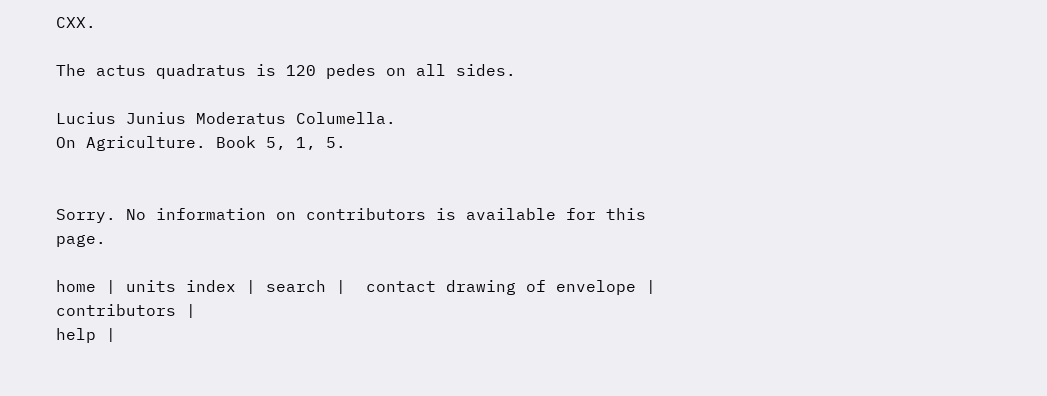CXX.

The actus quadratus is 120 pedes on all sides.

Lucius Junius Moderatus Columella.
On Agriculture. Book 5, 1, 5.


Sorry. No information on contributors is available for this page.

home | units index | search |  contact drawing of envelope |  contributors |
help |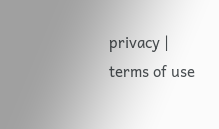privacy | terms of use